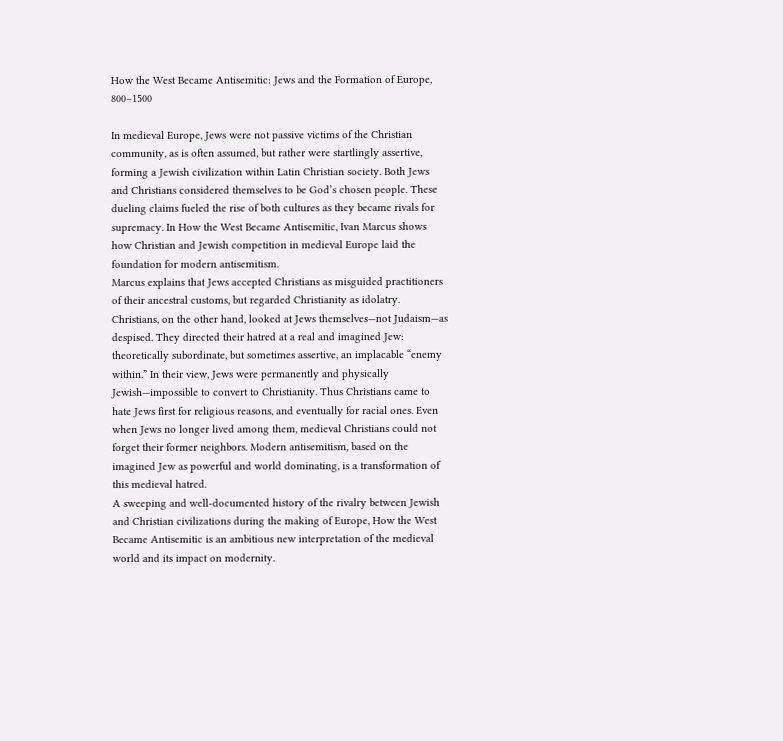How the West Became Antisemitic: Jews and the Formation of Europe, 800–1500

In medieval Europe, Jews were not passive victims of the Christian community, as is often assumed, but rather were startlingly assertive, forming a Jewish civilization within Latin Christian society. Both Jews and Christians considered themselves to be God’s chosen people. These dueling claims fueled the rise of both cultures as they became rivals for supremacy. In How the West Became Antisemitic, Ivan Marcus shows how Christian and Jewish competition in medieval Europe laid the foundation for modern antisemitism.
Marcus explains that Jews accepted Christians as misguided practitioners of their ancestral customs, but regarded Christianity as idolatry. Christians, on the other hand, looked at Jews themselves—not Judaism—as despised. They directed their hatred at a real and imagined Jew: theoretically subordinate, but sometimes assertive, an implacable “enemy within.” In their view, Jews were permanently and physically Jewish—impossible to convert to Christianity. Thus Christians came to hate Jews first for religious reasons, and eventually for racial ones. Even when Jews no longer lived among them, medieval Christians could not forget their former neighbors. Modern antisemitism, based on the imagined Jew as powerful and world dominating, is a transformation of this medieval hatred.
A sweeping and well-documented history of the rivalry between Jewish and Christian civilizations during the making of Europe, How the West Became Antisemitic is an ambitious new interpretation of the medieval world and its impact on modernity.